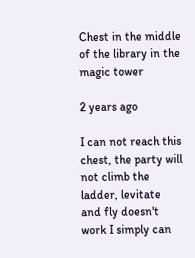Chest in the middle of the library in the magic tower

2 years ago

I can not reach this chest, the party will not climb the ladder, levitate and fly doesn't work I simply can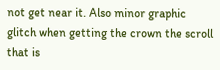not get near it. Also minor graphic glitch when getting the crown the scroll that is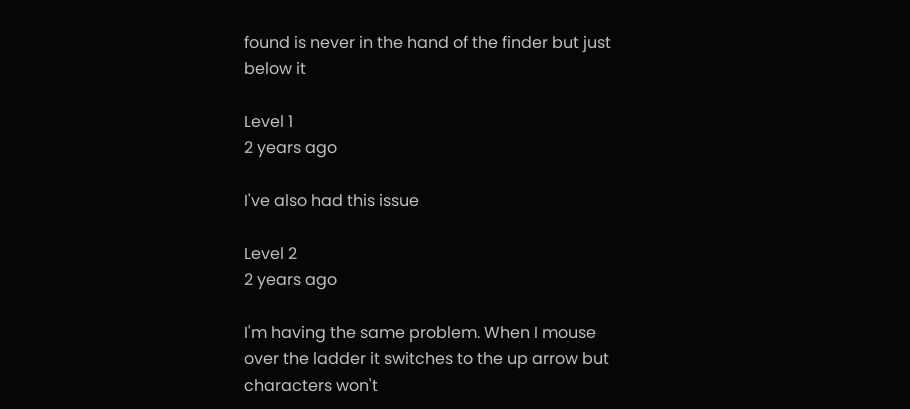found is never in the hand of the finder but just below it

Level 1
2 years ago

I've also had this issue

Level 2
2 years ago

I'm having the same problem. When I mouse over the ladder it switches to the up arrow but characters won't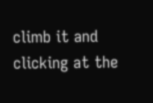climb it and clicking at the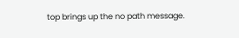top brings up the no path message.